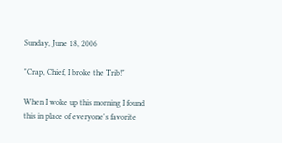Sunday, June 18, 2006

"Crap, Chief, I broke the Trib!"

When I woke up this morning I found this in place of everyone's favorite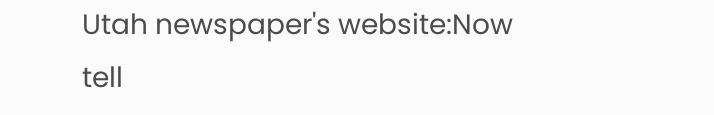Utah newspaper's website:Now tell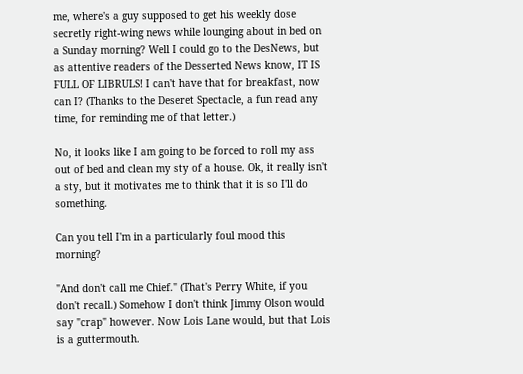me, where's a guy supposed to get his weekly dose secretly right-wing news while lounging about in bed on a Sunday morning? Well I could go to the DesNews, but as attentive readers of the Desserted News know, IT IS FULL OF LIBRULS! I can't have that for breakfast, now can I? (Thanks to the Deseret Spectacle, a fun read any time, for reminding me of that letter.)

No, it looks like I am going to be forced to roll my ass out of bed and clean my sty of a house. Ok, it really isn't a sty, but it motivates me to think that it is so I'll do something.

Can you tell I'm in a particularly foul mood this morning?

"And don't call me Chief." (That's Perry White, if you don't recall.) Somehow I don't think Jimmy Olson would say "crap" however. Now Lois Lane would, but that Lois is a guttermouth.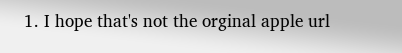1. I hope that's not the orginal apple url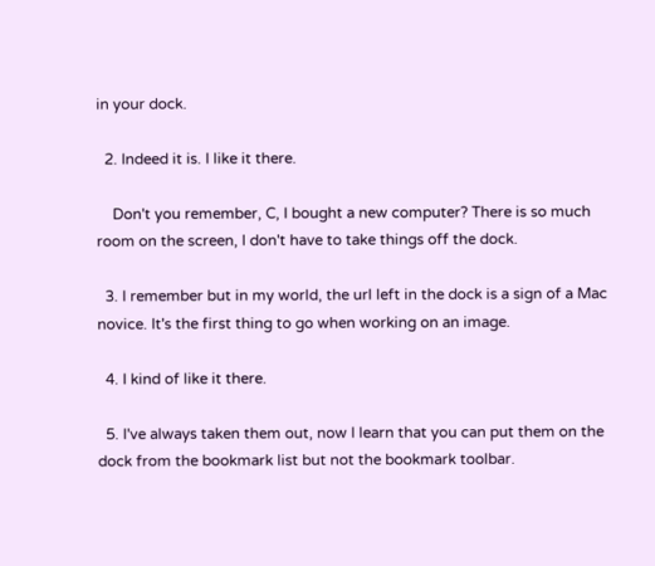in your dock.

  2. Indeed it is. I like it there.

    Don't you remember, C, I bought a new computer? There is so much room on the screen, I don't have to take things off the dock.

  3. I remember but in my world, the url left in the dock is a sign of a Mac novice. It's the first thing to go when working on an image.

  4. I kind of like it there.

  5. I've always taken them out, now I learn that you can put them on the dock from the bookmark list but not the bookmark toolbar.